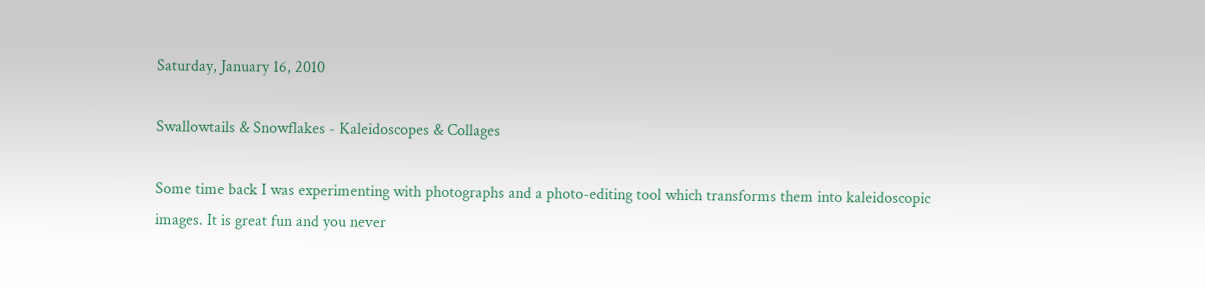Saturday, January 16, 2010

Swallowtails & Snowflakes - Kaleidoscopes & Collages

Some time back I was experimenting with photographs and a photo-editing tool which transforms them into kaleidoscopic images. It is great fun and you never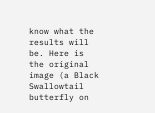know what the results will be. Here is the original image (a Black Swallowtail butterfly on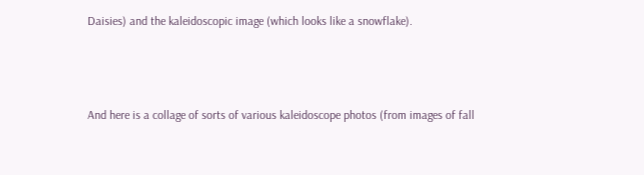Daisies) and the kaleidoscopic image (which looks like a snowflake).



And here is a collage of sorts of various kaleidoscope photos (from images of fall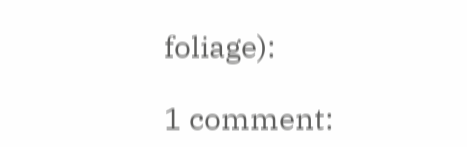foliage):

1 comment: